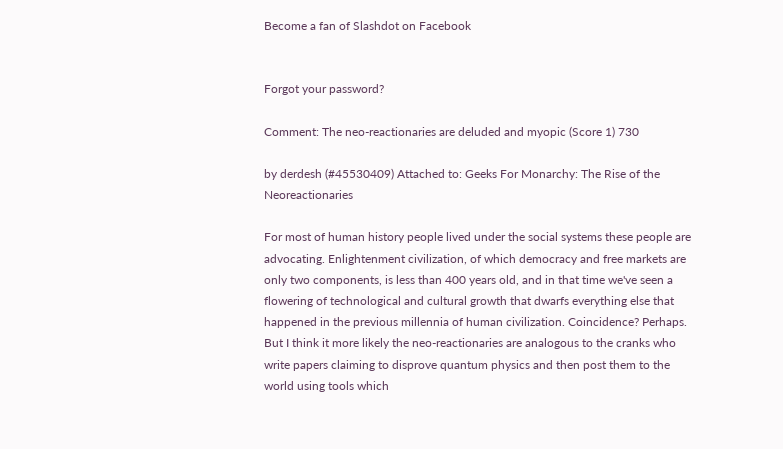Become a fan of Slashdot on Facebook


Forgot your password?

Comment: The neo-reactionaries are deluded and myopic (Score 1) 730

by derdesh (#45530409) Attached to: Geeks For Monarchy: The Rise of the Neoreactionaries

For most of human history people lived under the social systems these people are advocating. Enlightenment civilization, of which democracy and free markets are only two components, is less than 400 years old, and in that time we've seen a flowering of technological and cultural growth that dwarfs everything else that happened in the previous millennia of human civilization. Coincidence? Perhaps. But I think it more likely the neo-reactionaries are analogous to the cranks who write papers claiming to disprove quantum physics and then post them to the world using tools which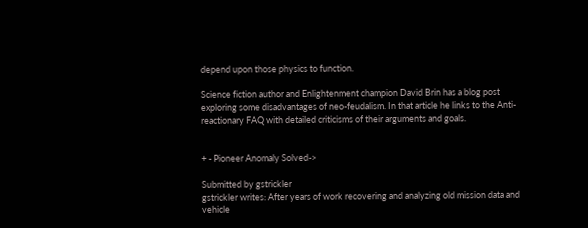depend upon those physics to function.

Science fiction author and Enlightenment champion David Brin has a blog post exploring some disadvantages of neo-feudalism. In that article he links to the Anti-reactionary FAQ with detailed criticisms of their arguments and goals.


+ - Pioneer Anomaly Solved->

Submitted by gstrickler
gstrickler writes: After years of work recovering and analyzing old mission data and vehicle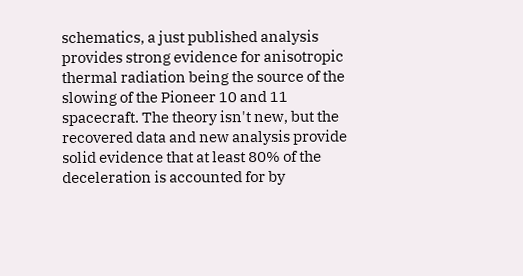schematics, a just published analysis provides strong evidence for anisotropic thermal radiation being the source of the slowing of the Pioneer 10 and 11 spacecraft. The theory isn't new, but the recovered data and new analysis provide solid evidence that at least 80% of the deceleration is accounted for by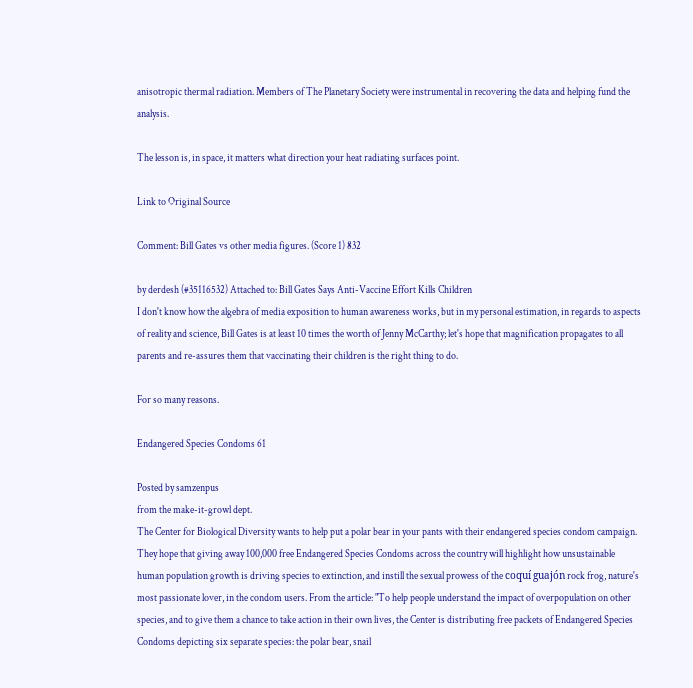anisotropic thermal radiation. Members of The Planetary Society were instrumental in recovering the data and helping fund the analysis.

The lesson is, in space, it matters what direction your heat radiating surfaces point.

Link to Original Source

Comment: Bill Gates vs other media figures. (Score 1) 832

by derdesh (#35116532) Attached to: Bill Gates Says Anti-Vaccine Effort Kills Children
I don't know how the algebra of media exposition to human awareness works, but in my personal estimation, in regards to aspects of reality and science, Bill Gates is at least 10 times the worth of Jenny McCarthy; let's hope that magnification propagates to all parents and re-assures them that vaccinating their children is the right thing to do.

For so many reasons.

Endangered Species Condoms 61

Posted by samzenpus
from the make-it-growl dept.
The Center for Biological Diversity wants to help put a polar bear in your pants with their endangered species condom campaign. They hope that giving away 100,000 free Endangered Species Condoms across the country will highlight how unsustainable human population growth is driving species to extinction, and instill the sexual prowess of the coquí guajón rock frog, nature's most passionate lover, in the condom users. From the article: "To help people understand the impact of overpopulation on other species, and to give them a chance to take action in their own lives, the Center is distributing free packets of Endangered Species Condoms depicting six separate species: the polar bear, snail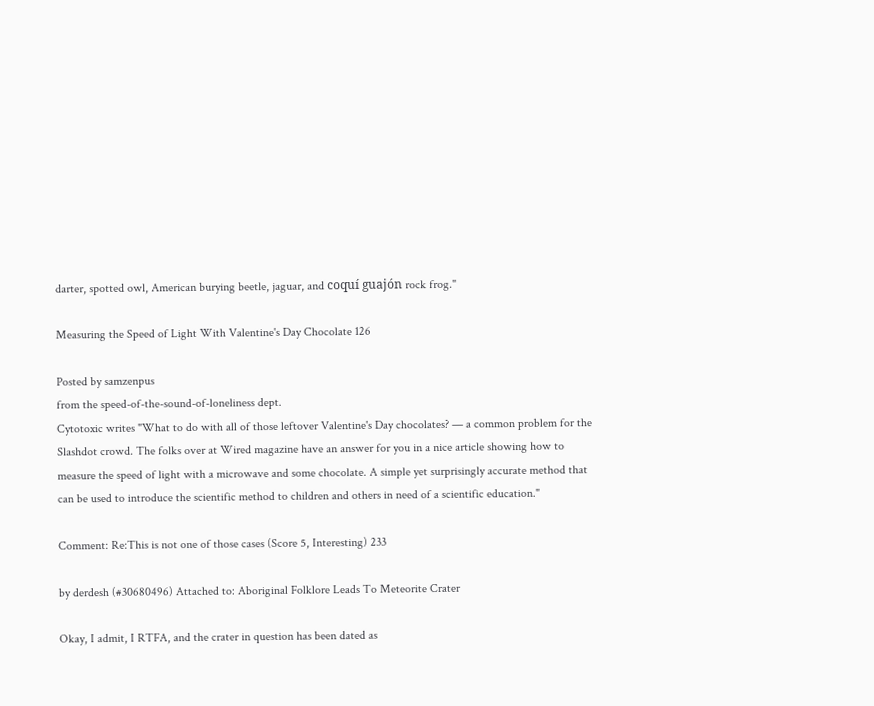darter, spotted owl, American burying beetle, jaguar, and coquí guajón rock frog."

Measuring the Speed of Light With Valentine's Day Chocolate 126

Posted by samzenpus
from the speed-of-the-sound-of-loneliness dept.
Cytotoxic writes "What to do with all of those leftover Valentine's Day chocolates? — a common problem for the Slashdot crowd. The folks over at Wired magazine have an answer for you in a nice article showing how to measure the speed of light with a microwave and some chocolate. A simple yet surprisingly accurate method that can be used to introduce the scientific method to children and others in need of a scientific education."

Comment: Re:This is not one of those cases (Score 5, Interesting) 233

by derdesh (#30680496) Attached to: Aboriginal Folklore Leads To Meteorite Crater

Okay, I admit, I RTFA, and the crater in question has been dated as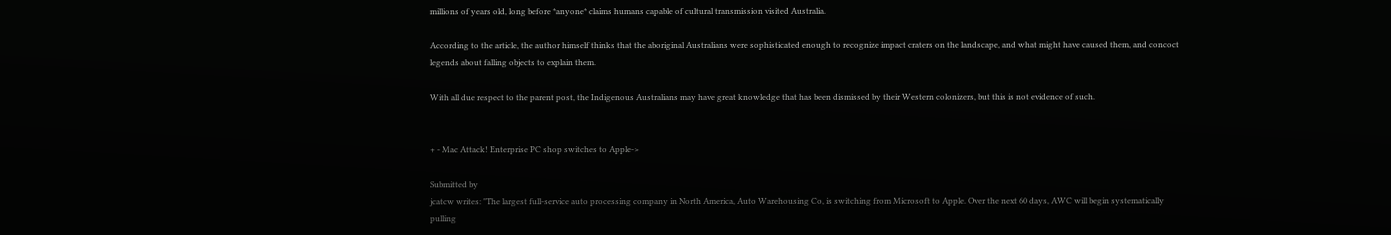millions of years old, long before *anyone* claims humans capable of cultural transmission visited Australia.

According to the article, the author himself thinks that the aboriginal Australians were sophisticated enough to recognize impact craters on the landscape, and what might have caused them, and concoct legends about falling objects to explain them.

With all due respect to the parent post, the Indigenous Australians may have great knowledge that has been dismissed by their Western colonizers, but this is not evidence of such.


+ - Mac Attack! Enterprise PC shop switches to Apple->

Submitted by
jcatcw writes: "The largest full-service auto processing company in North America, Auto Warehousing Co, is switching from Microsoft to Apple. Over the next 60 days, AWC will begin systematically pulling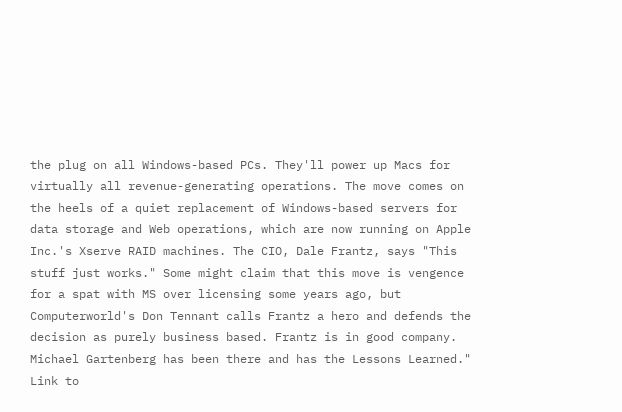the plug on all Windows-based PCs. They'll power up Macs for virtually all revenue-generating operations. The move comes on the heels of a quiet replacement of Windows-based servers for data storage and Web operations, which are now running on Apple Inc.'s Xserve RAID machines. The CIO, Dale Frantz, says "This stuff just works." Some might claim that this move is vengence for a spat with MS over licensing some years ago, but Computerworld's Don Tennant calls Frantz a hero and defends the decision as purely business based. Frantz is in good company. Michael Gartenberg has been there and has the Lessons Learned."
Link to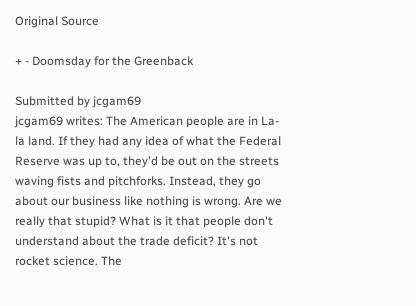Original Source

+ - Doomsday for the Greenback

Submitted by jcgam69
jcgam69 writes: The American people are in La-la land. If they had any idea of what the Federal Reserve was up to, they'd be out on the streets waving fists and pitchforks. Instead, they go about our business like nothing is wrong. Are we really that stupid? What is it that people don't understand about the trade deficit? It's not rocket science. The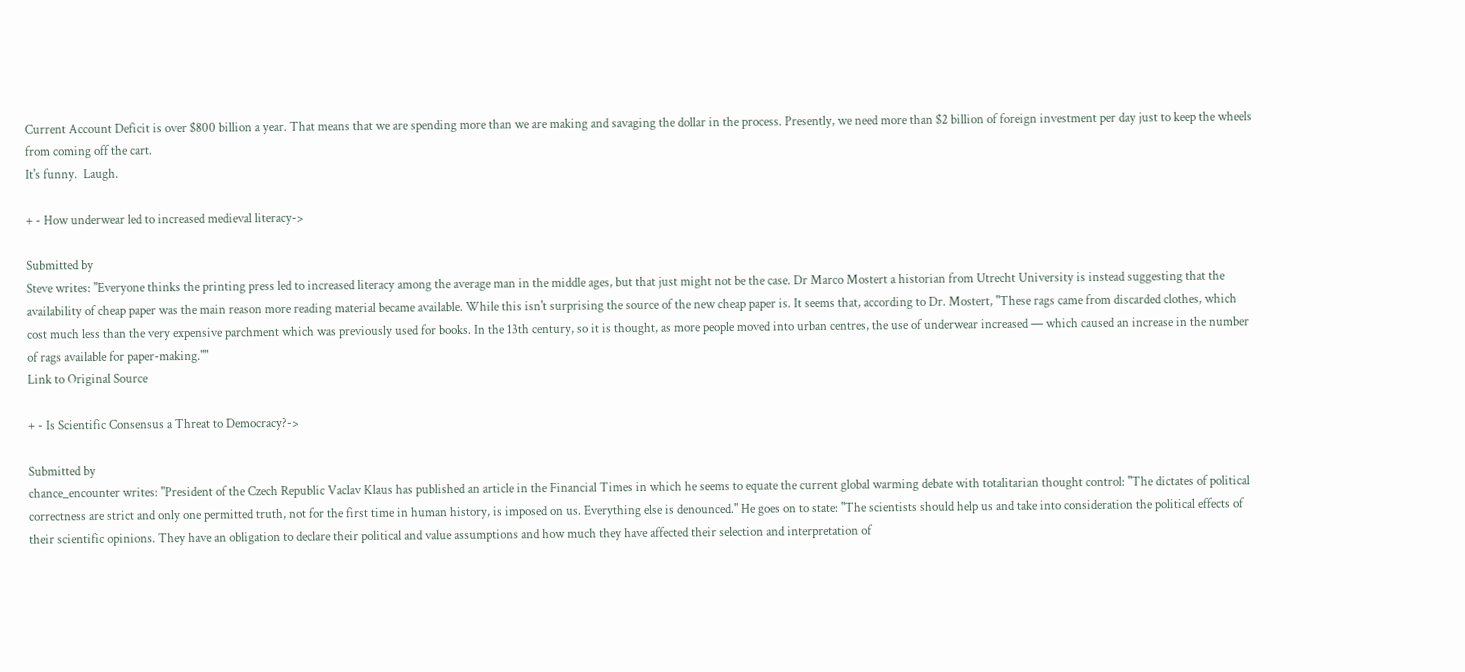Current Account Deficit is over $800 billion a year. That means that we are spending more than we are making and savaging the dollar in the process. Presently, we need more than $2 billion of foreign investment per day just to keep the wheels from coming off the cart.
It's funny.  Laugh.

+ - How underwear led to increased medieval literacy->

Submitted by
Steve writes: "Everyone thinks the printing press led to increased literacy among the average man in the middle ages, but that just might not be the case. Dr Marco Mostert a historian from Utrecht University is instead suggesting that the availability of cheap paper was the main reason more reading material became available. While this isn't surprising the source of the new cheap paper is. It seems that, according to Dr. Mostert, "These rags came from discarded clothes, which cost much less than the very expensive parchment which was previously used for books. In the 13th century, so it is thought, as more people moved into urban centres, the use of underwear increased — which caused an increase in the number of rags available for paper-making.""
Link to Original Source

+ - Is Scientific Consensus a Threat to Democracy?->

Submitted by
chance_encounter writes: "President of the Czech Republic Vaclav Klaus has published an article in the Financial Times in which he seems to equate the current global warming debate with totalitarian thought control: "The dictates of political correctness are strict and only one permitted truth, not for the first time in human history, is imposed on us. Everything else is denounced." He goes on to state: "The scientists should help us and take into consideration the political effects of their scientific opinions. They have an obligation to declare their political and value assumptions and how much they have affected their selection and interpretation of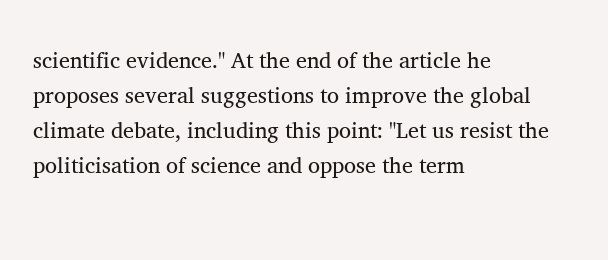scientific evidence." At the end of the article he proposes several suggestions to improve the global climate debate, including this point: "Let us resist the politicisation of science and oppose the term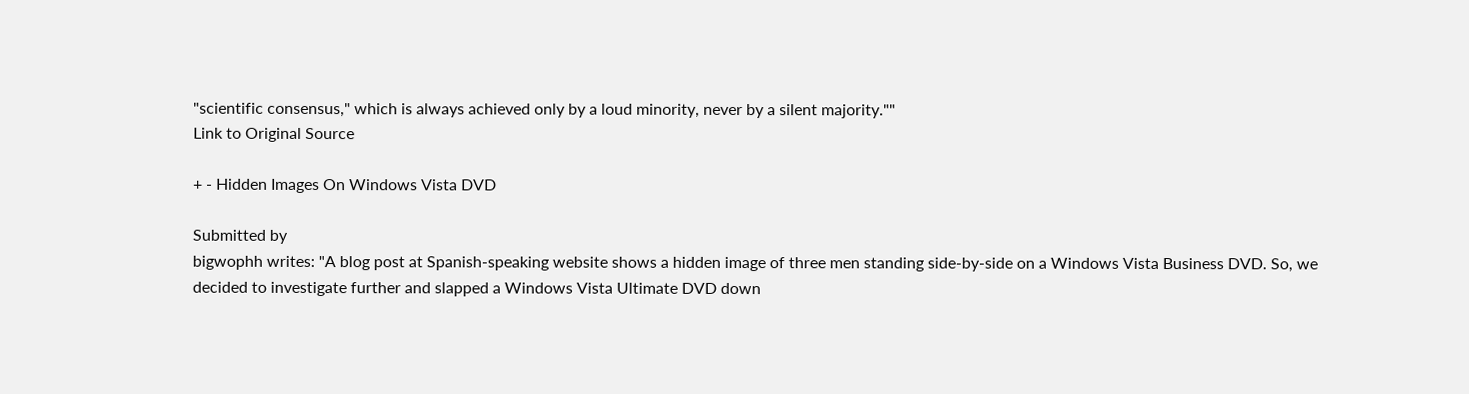"scientific consensus," which is always achieved only by a loud minority, never by a silent majority.""
Link to Original Source

+ - Hidden Images On Windows Vista DVD

Submitted by
bigwophh writes: "A blog post at Spanish-speaking website shows a hidden image of three men standing side-by-side on a Windows Vista Business DVD. So, we decided to investigate further and slapped a Windows Vista Ultimate DVD down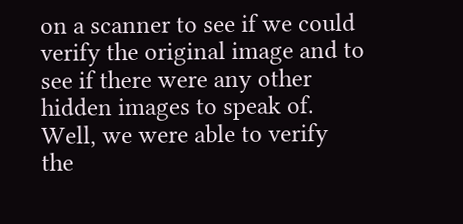on a scanner to see if we could verify the original image and to see if there were any other hidden images to speak of. Well, we were able to verify the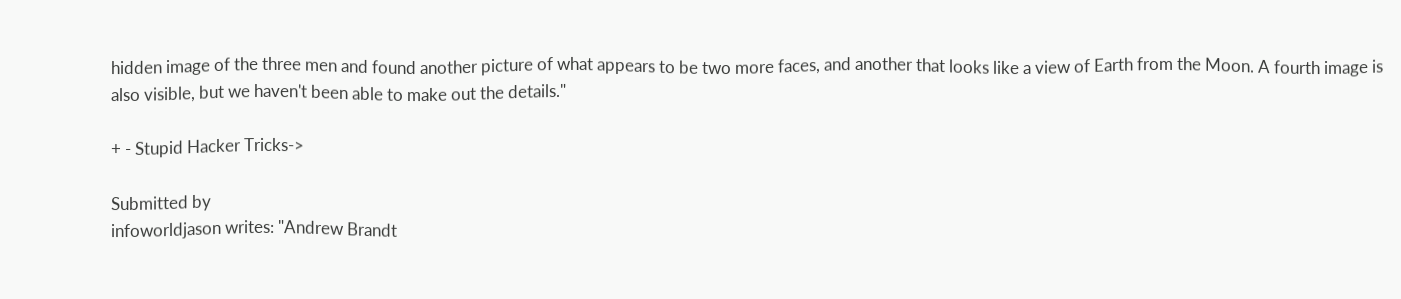hidden image of the three men and found another picture of what appears to be two more faces, and another that looks like a view of Earth from the Moon. A fourth image is also visible, but we haven't been able to make out the details."

+ - Stupid Hacker Tricks->

Submitted by
infoworldjason writes: "Andrew Brandt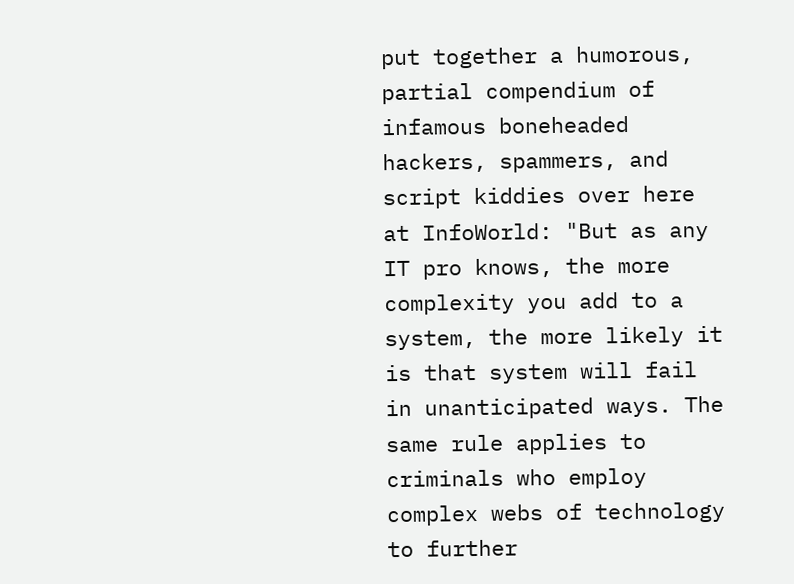put together a humorous, partial compendium of infamous boneheaded hackers, spammers, and script kiddies over here at InfoWorld: "But as any IT pro knows, the more complexity you add to a system, the more likely it is that system will fail in unanticipated ways. The same rule applies to criminals who employ complex webs of technology to further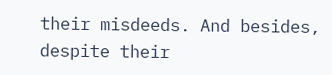their misdeeds. And besides, despite their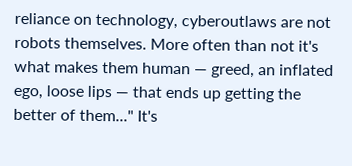reliance on technology, cyberoutlaws are not robots themselves. More often than not it's what makes them human — greed, an inflated ego, loose lips — that ends up getting the better of them..." It's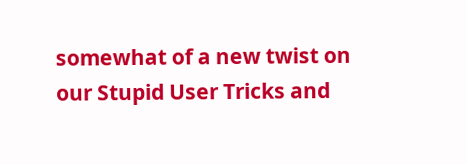somewhat of a new twist on our Stupid User Tricks and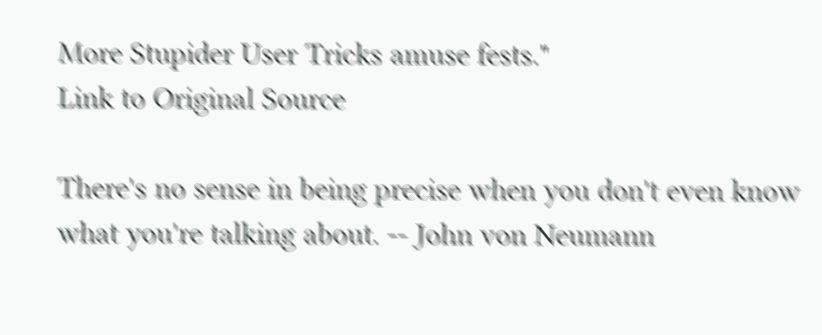More Stupider User Tricks amuse fests."
Link to Original Source

There's no sense in being precise when you don't even know what you're talking about. -- John von Neumann